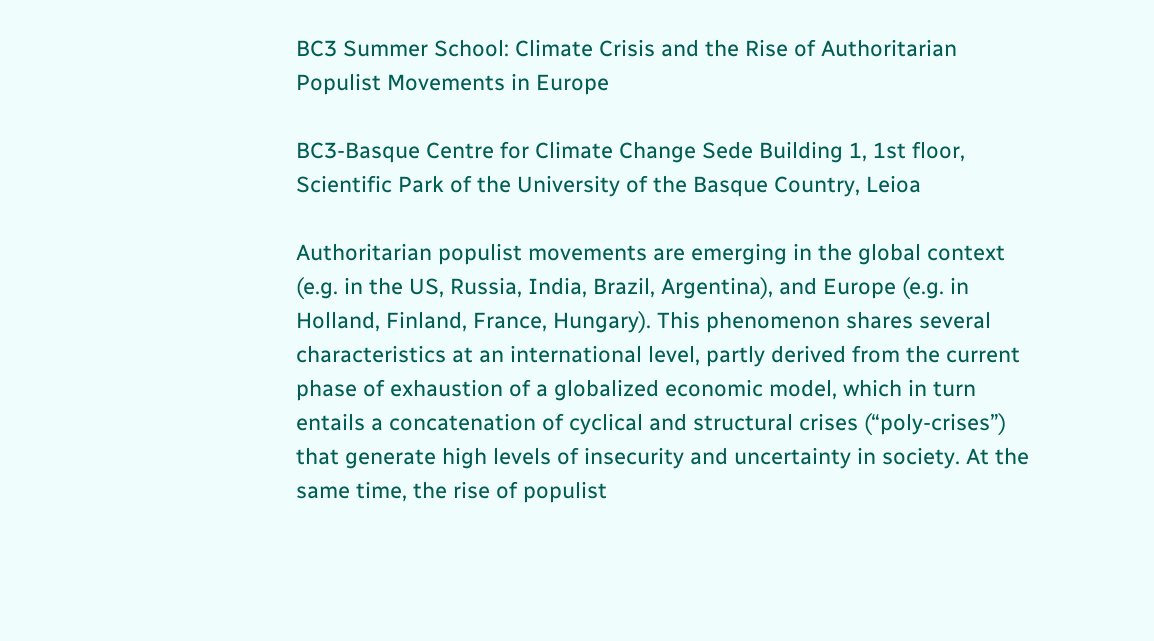BC3 Summer School: Climate Crisis and the Rise of Authoritarian Populist Movements in Europe

BC3-Basque Centre for Climate Change Sede Building 1, 1st floor, Scientific Park of the University of the Basque Country, Leioa

Authoritarian populist movements are emerging in the global context (e.g. in the US, Russia, India, Brazil, Argentina), and Europe (e.g. in Holland, Finland, France, Hungary). This phenomenon shares several characteristics at an international level, partly derived from the current phase of exhaustion of a globalized economic model, which in turn entails a concatenation of cyclical and structural crises (“poly-crises”) that generate high levels of insecurity and uncertainty in society. At the same time, the rise of populist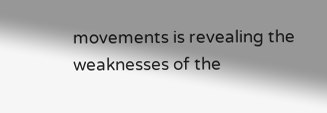movements is revealing the weaknesses of the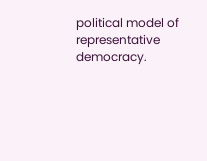political model of representative democracy.